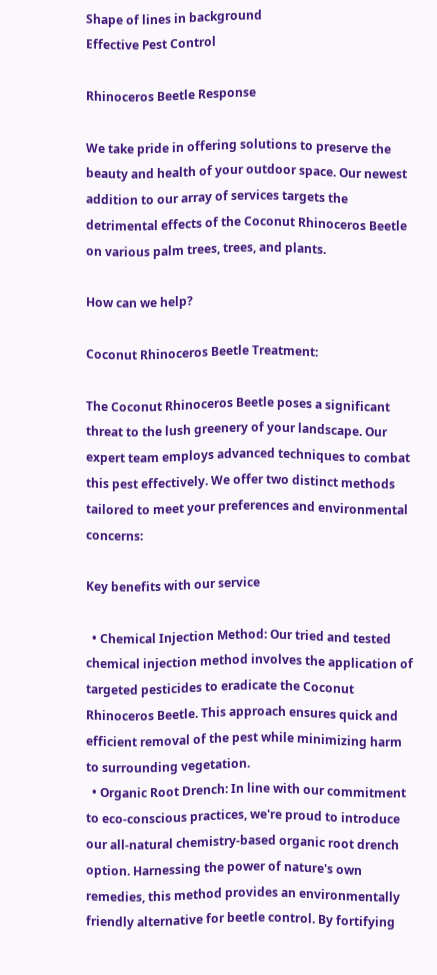Shape of lines in background
Effective Pest Control

Rhinoceros Beetle Response

We take pride in offering solutions to preserve the beauty and health of your outdoor space. Our newest addition to our array of services targets the detrimental effects of the Coconut Rhinoceros Beetle on various palm trees, trees, and plants.

How can we help?

Coconut Rhinoceros Beetle Treatment:

The Coconut Rhinoceros Beetle poses a significant threat to the lush greenery of your landscape. Our expert team employs advanced techniques to combat this pest effectively. We offer two distinct methods tailored to meet your preferences and environmental concerns:

Key benefits with our service

  • Chemical Injection Method: Our tried and tested chemical injection method involves the application of targeted pesticides to eradicate the Coconut Rhinoceros Beetle. This approach ensures quick and efficient removal of the pest while minimizing harm to surrounding vegetation.
  • Organic Root Drench: In line with our commitment to eco-conscious practices, we're proud to introduce our all-natural chemistry-based organic root drench option. Harnessing the power of nature's own remedies, this method provides an environmentally friendly alternative for beetle control. By fortifying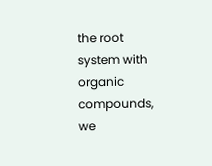the root system with organic compounds, we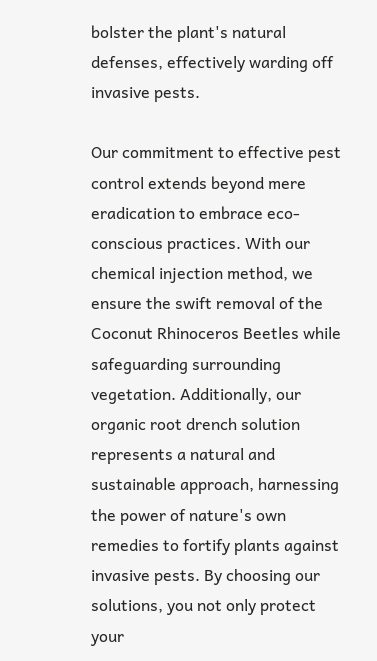bolster the plant's natural defenses, effectively warding off invasive pests.

Our commitment to effective pest control extends beyond mere eradication to embrace eco-conscious practices. With our chemical injection method, we ensure the swift removal of the Coconut Rhinoceros Beetles while safeguarding surrounding vegetation. Additionally, our organic root drench solution represents a natural and sustainable approach, harnessing the power of nature's own remedies to fortify plants against invasive pests. By choosing our solutions, you not only protect your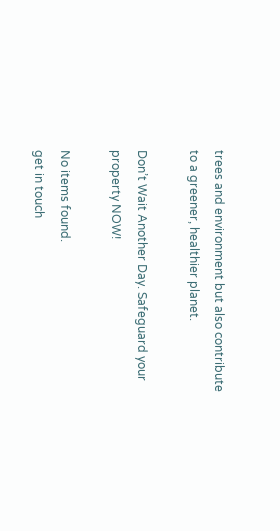trees and environment but also contribute to a greener, healthier planet.

Don’t Wait Another Day. Safeguard your property NOW!

No items found.
get in touch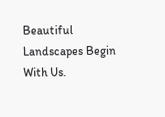Beautiful Landscapes Begin With Us.